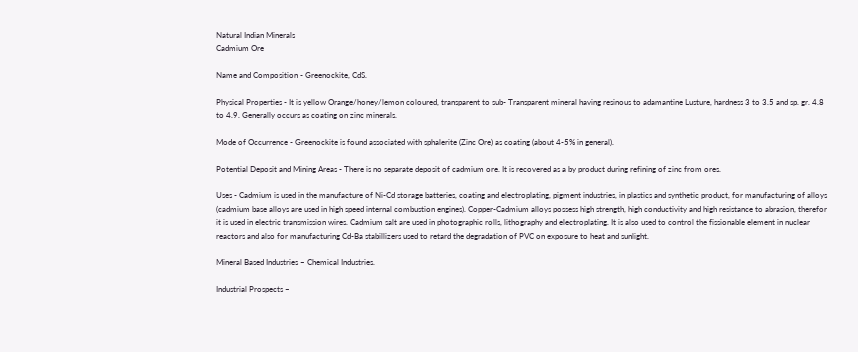Natural Indian Minerals
Cadmium Ore

Name and Composition - Greenockite, CdS.

Physical Properties - It is yellow Orange/honey/lemon coloured, transparent to sub- Transparent mineral having resinous to adamantine Lusture, hardness 3 to 3.5 and sp. gr. 4.8 to 4.9. Generally occurs as coating on zinc minerals.

Mode of Occurrence - Greenockite is found associated with sphalerite (Zinc Ore) as coating (about 4-5% in general).

Potential Deposit and Mining Areas - There is no separate deposit of cadmium ore. It is recovered as a by product during refining of zinc from ores.

Uses - Cadmium is used in the manufacture of Ni-Cd storage batteries, coating and electroplating, pigment industries, in plastics and synthetic product, for manufacturing of alloys (cadmium base alloys are used in high speed internal combustion engines). Copper-Cadmium alloys possess high strength, high conductivity and high resistance to abrasion, therefor it is used in electric transmission wires. Cadmium salt are used in photographic rolls, lithography and electroplating. It is also used to control the fissionable element in nuclear reactors and also for manufacturing Cd-Ba stabillizers used to retard the degradation of PVC on exposure to heat and sunlight.

Mineral Based Industries – Chemical Industries.

Industrial Prospects –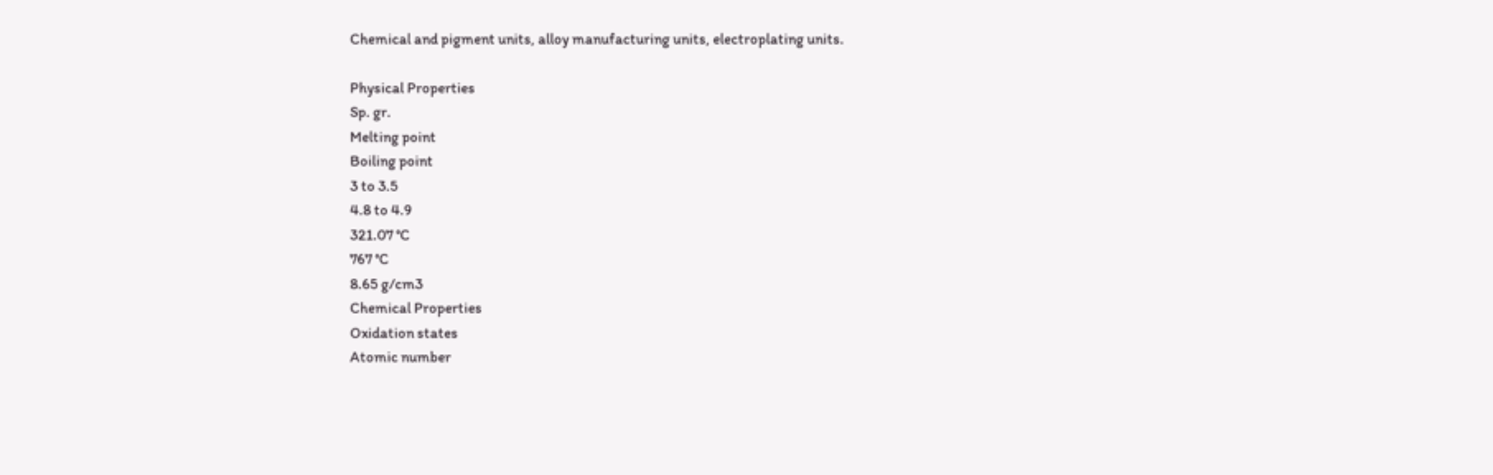Chemical and pigment units, alloy manufacturing units, electroplating units.

Physical Properties
Sp. gr.
Melting point
Boiling point
3 to 3.5
4.8 to 4.9
321.07 °C
767 °C
8.65 g/cm3
Chemical Properties
Oxidation states
Atomic number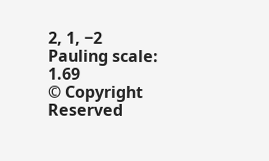2, 1, −2
Pauling scale: 1.69
© Copyright Reserved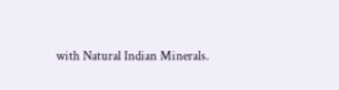with Natural Indian Minerals.